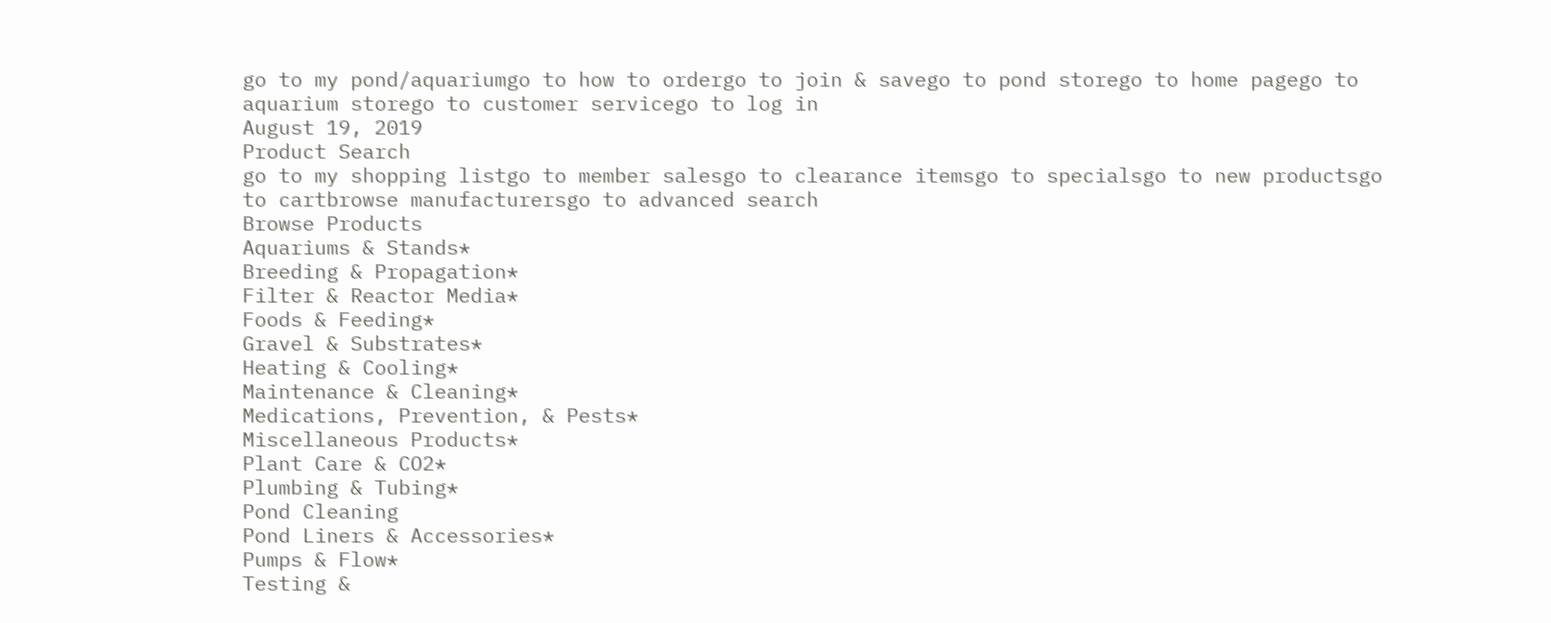go to my pond/aquariumgo to how to ordergo to join & savego to pond storego to home pagego to aquarium storego to customer servicego to log in
August 19, 2019
Product Search
go to my shopping listgo to member salesgo to clearance itemsgo to specialsgo to new productsgo to cartbrowse manufacturersgo to advanced search
Browse Products
Aquariums & Stands*
Breeding & Propagation*
Filter & Reactor Media*
Foods & Feeding*
Gravel & Substrates*
Heating & Cooling*
Maintenance & Cleaning*
Medications, Prevention, & Pests*
Miscellaneous Products*
Plant Care & CO2*
Plumbing & Tubing*
Pond Cleaning
Pond Liners & Accessories*
Pumps & Flow*
Testing &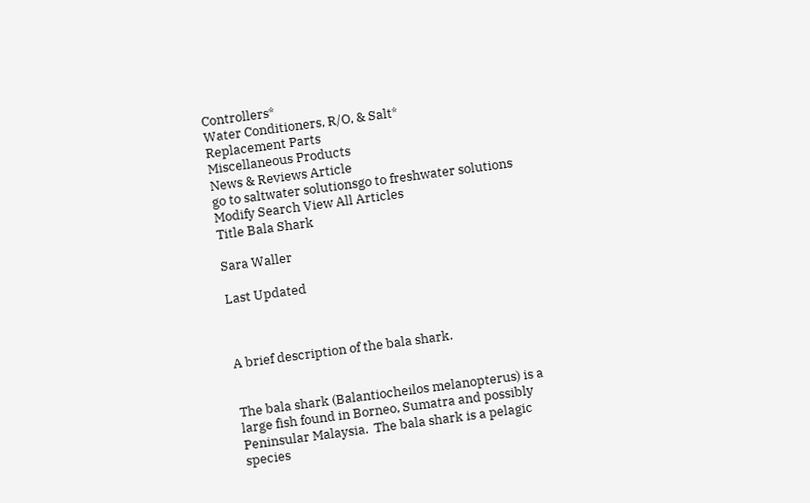Controllers*
Water Conditioners, R/O, & Salt*
Replacement Parts
Miscellaneous Products
News & Reviews Article
go to saltwater solutionsgo to freshwater solutions
Modify Search View All Articles
Title Bala Shark

Sara Waller

Last Updated



A brief description of the bala shark.


The bala shark (Balantiocheilos melanopterus) is a large fish found in Borneo, Sumatra and possibly Peninsular Malaysia.  The bala shark is a pelagic species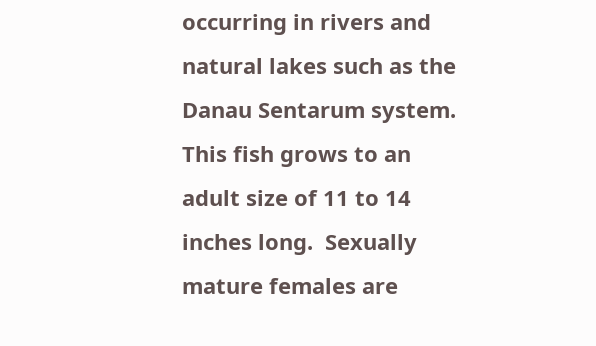occurring in rivers and natural lakes such as the Danau Sentarum system.  This fish grows to an adult size of 11 to 14 inches long.  Sexually mature females are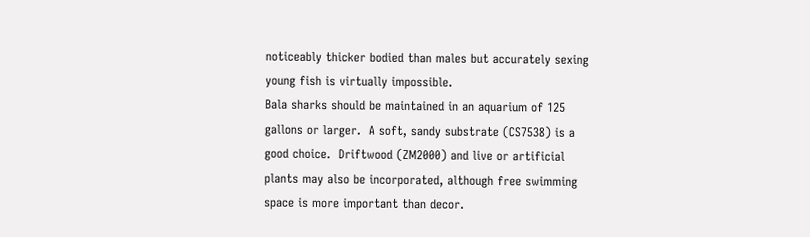noticeably thicker bodied than males but accurately sexing young fish is virtually impossible.
Bala sharks should be maintained in an aquarium of 125 gallons or larger.  A soft, sandy substrate (CS7538) is a good choice.  Driftwood (ZM2000) and live or artificial plants may also be incorporated, although free swimming space is more important than decor.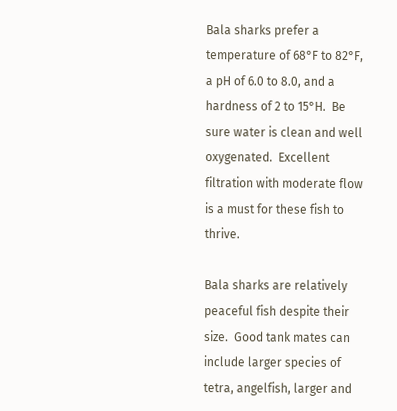Bala sharks prefer a temperature of 68°F to 82°F, a pH of 6.0 to 8.0, and a hardness of 2 to 15°H.  Be sure water is clean and well oxygenated.  Excellent filtration with moderate flow is a must for these fish to thrive.

Bala sharks are relatively peaceful fish despite their size.  Good tank mates can include larger species of tetra, angelfish, larger and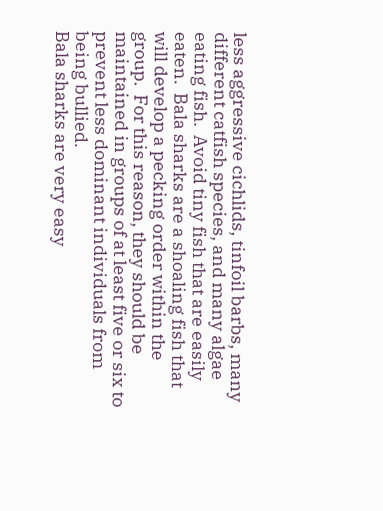less aggressive cichlids, tinfoil barbs, many different catfish species, and many algae eating fish.  Avoid tiny fish that are easily eaten.  Bala sharks are a shoaling fish that will develop a pecking order within the group.  For this reason, they should be maintained in groups of at least five or six to prevent less dominant individuals from being bullied.
Bala sharks are very easy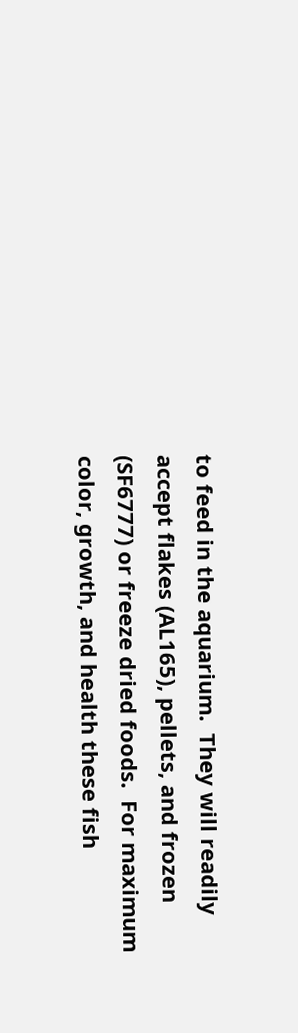to feed in the aquarium.  They will readily accept flakes (AL165), pellets, and frozen (SF6777) or freeze dried foods.  For maximum color, growth, and health these fish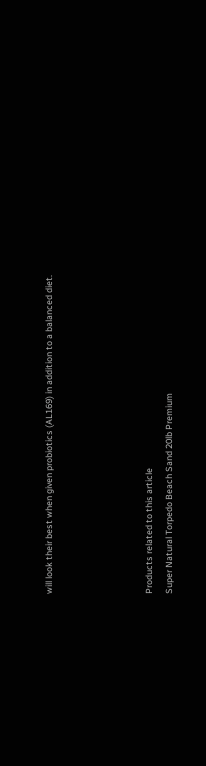will look their best when given probiotics (AL169) in addition to a balanced diet.




Products related to this article
Super Natural Torpedo Beach Sand 20lb Premium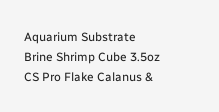Aquarium Substrate
Brine Shrimp Cube 3.5oz
CS Pro Flake Calanus &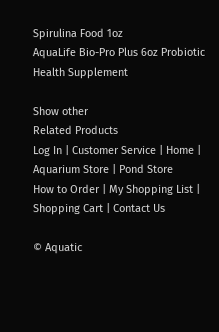Spirulina Food 1oz
AquaLife Bio-Pro Plus 6oz Probiotic Health Supplement

Show other
Related Products
Log In | Customer Service | Home | Aquarium Store | Pond Store
How to Order | My Shopping List | Shopping Cart | Contact Us

© Aquatic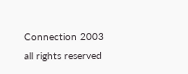Connection 2003
all rights reserved